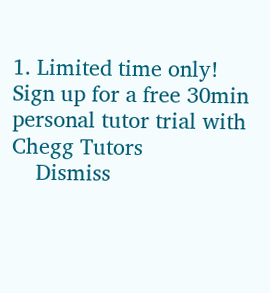1. Limited time only! Sign up for a free 30min personal tutor trial with Chegg Tutors
    Dismiss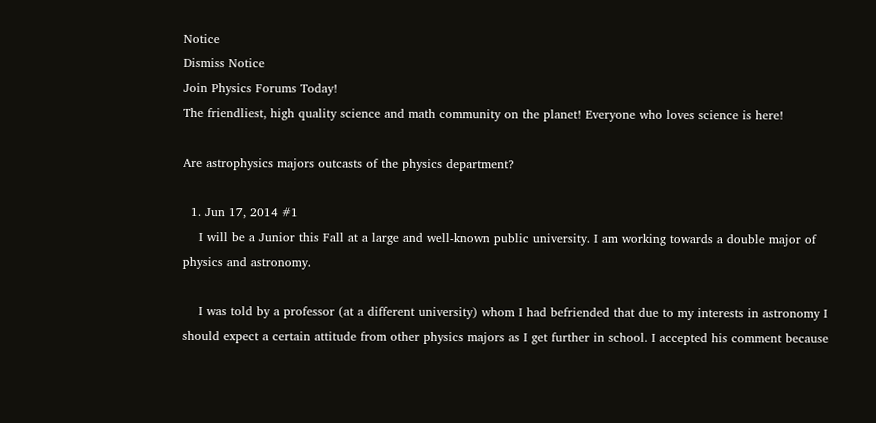Notice
Dismiss Notice
Join Physics Forums Today!
The friendliest, high quality science and math community on the planet! Everyone who loves science is here!

Are astrophysics majors outcasts of the physics department?

  1. Jun 17, 2014 #1
    I will be a Junior this Fall at a large and well-known public university. I am working towards a double major of physics and astronomy.

    I was told by a professor (at a different university) whom I had befriended that due to my interests in astronomy I should expect a certain attitude from other physics majors as I get further in school. I accepted his comment because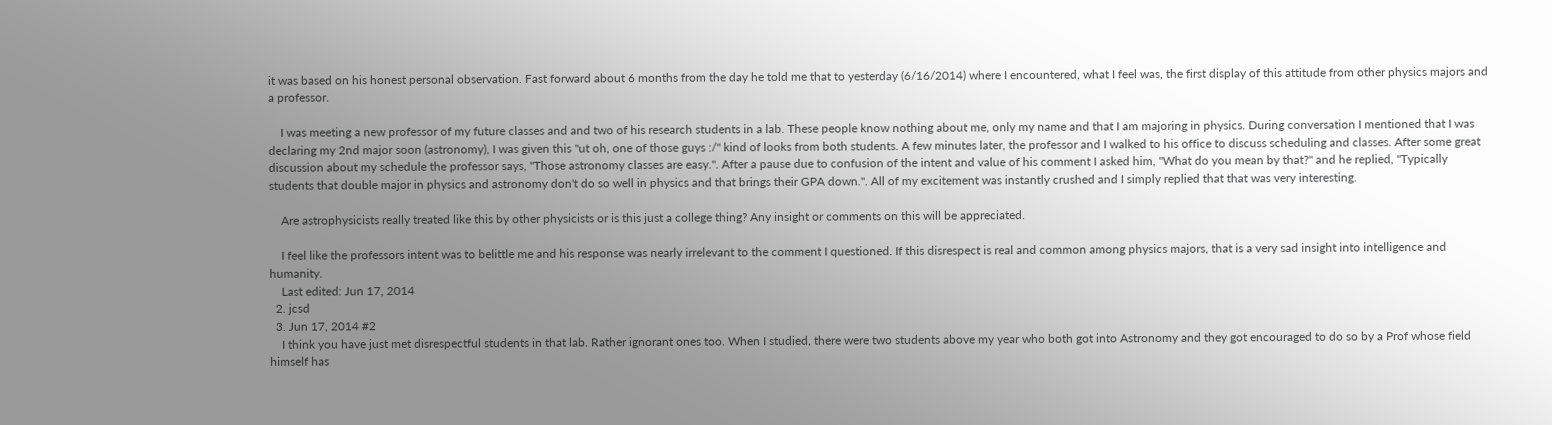it was based on his honest personal observation. Fast forward about 6 months from the day he told me that to yesterday (6/16/2014) where I encountered, what I feel was, the first display of this attitude from other physics majors and a professor.

    I was meeting a new professor of my future classes and and two of his research students in a lab. These people know nothing about me, only my name and that I am majoring in physics. During conversation I mentioned that I was declaring my 2nd major soon (astronomy), I was given this "ut oh, one of those guys :/" kind of looks from both students. A few minutes later, the professor and I walked to his office to discuss scheduling and classes. After some great discussion about my schedule the professor says, "Those astronomy classes are easy.". After a pause due to confusion of the intent and value of his comment I asked him, "What do you mean by that?" and he replied, "Typically students that double major in physics and astronomy don't do so well in physics and that brings their GPA down.". All of my excitement was instantly crushed and I simply replied that that was very interesting.

    Are astrophysicists really treated like this by other physicists or is this just a college thing? Any insight or comments on this will be appreciated.

    I feel like the professors intent was to belittle me and his response was nearly irrelevant to the comment I questioned. If this disrespect is real and common among physics majors, that is a very sad insight into intelligence and humanity.
    Last edited: Jun 17, 2014
  2. jcsd
  3. Jun 17, 2014 #2
    I think you have just met disrespectful students in that lab. Rather ignorant ones too. When I studied, there were two students above my year who both got into Astronomy and they got encouraged to do so by a Prof whose field himself has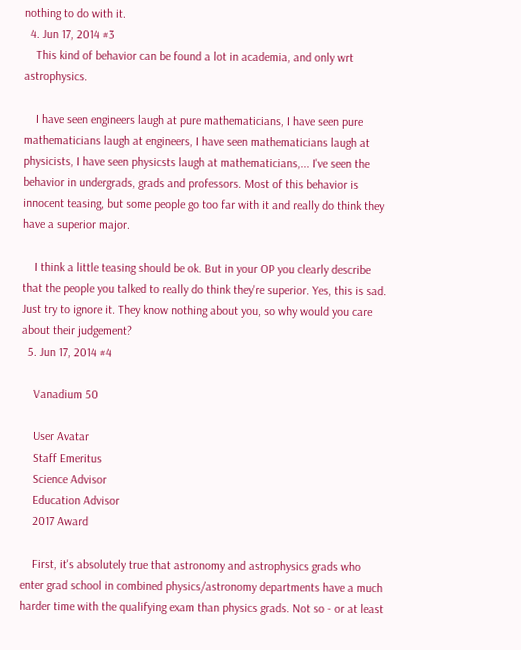nothing to do with it.
  4. Jun 17, 2014 #3
    This kind of behavior can be found a lot in academia, and only wrt astrophysics.

    I have seen engineers laugh at pure mathematicians, I have seen pure mathematicians laugh at engineers, I have seen mathematicians laugh at physicists, I have seen physicsts laugh at mathematicians,... I've seen the behavior in undergrads, grads and professors. Most of this behavior is innocent teasing, but some people go too far with it and really do think they have a superior major.

    I think a little teasing should be ok. But in your OP you clearly describe that the people you talked to really do think they're superior. Yes, this is sad. Just try to ignore it. They know nothing about you, so why would you care about their judgement?
  5. Jun 17, 2014 #4

    Vanadium 50

    User Avatar
    Staff Emeritus
    Science Advisor
    Education Advisor
    2017 Award

    First, it's absolutely true that astronomy and astrophysics grads who enter grad school in combined physics/astronomy departments have a much harder time with the qualifying exam than physics grads. Not so - or at least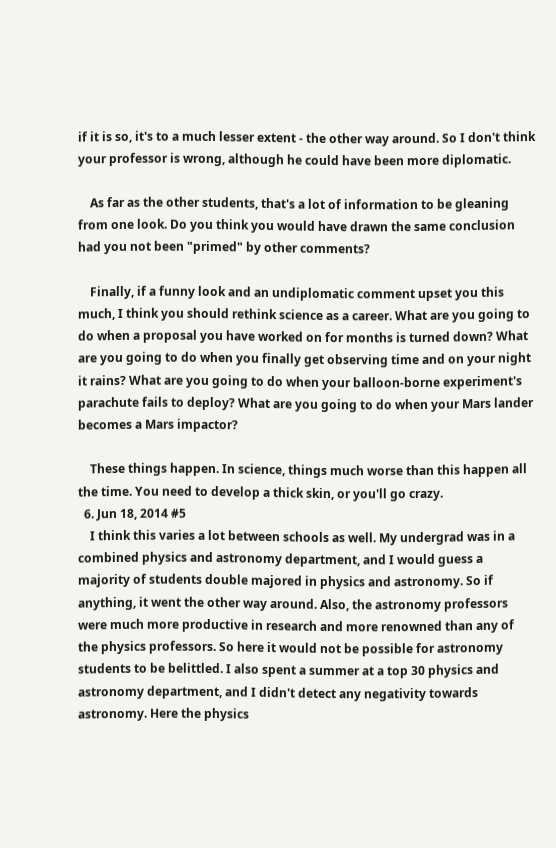if it is so, it's to a much lesser extent - the other way around. So I don't think your professor is wrong, although he could have been more diplomatic.

    As far as the other students, that's a lot of information to be gleaning from one look. Do you think you would have drawn the same conclusion had you not been "primed" by other comments?

    Finally, if a funny look and an undiplomatic comment upset you this much, I think you should rethink science as a career. What are you going to do when a proposal you have worked on for months is turned down? What are you going to do when you finally get observing time and on your night it rains? What are you going to do when your balloon-borne experiment's parachute fails to deploy? What are you going to do when your Mars lander becomes a Mars impactor?

    These things happen. In science, things much worse than this happen all the time. You need to develop a thick skin, or you'll go crazy.
  6. Jun 18, 2014 #5
    I think this varies a lot between schools as well. My undergrad was in a combined physics and astronomy department, and I would guess a majority of students double majored in physics and astronomy. So if anything, it went the other way around. Also, the astronomy professors were much more productive in research and more renowned than any of the physics professors. So here it would not be possible for astronomy students to be belittled. I also spent a summer at a top 30 physics and astronomy department, and I didn't detect any negativity towards astronomy. Here the physics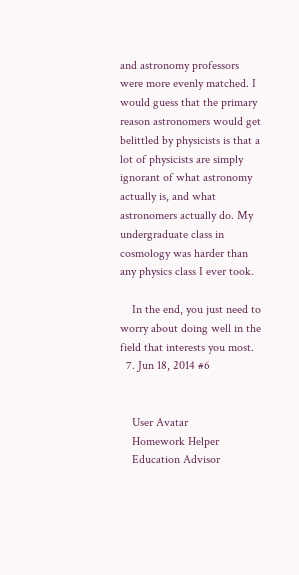and astronomy professors were more evenly matched. I would guess that the primary reason astronomers would get belittled by physicists is that a lot of physicists are simply ignorant of what astronomy actually is, and what astronomers actually do. My undergraduate class in cosmology was harder than any physics class I ever took.

    In the end, you just need to worry about doing well in the field that interests you most.
  7. Jun 18, 2014 #6


    User Avatar
    Homework Helper
    Education Advisor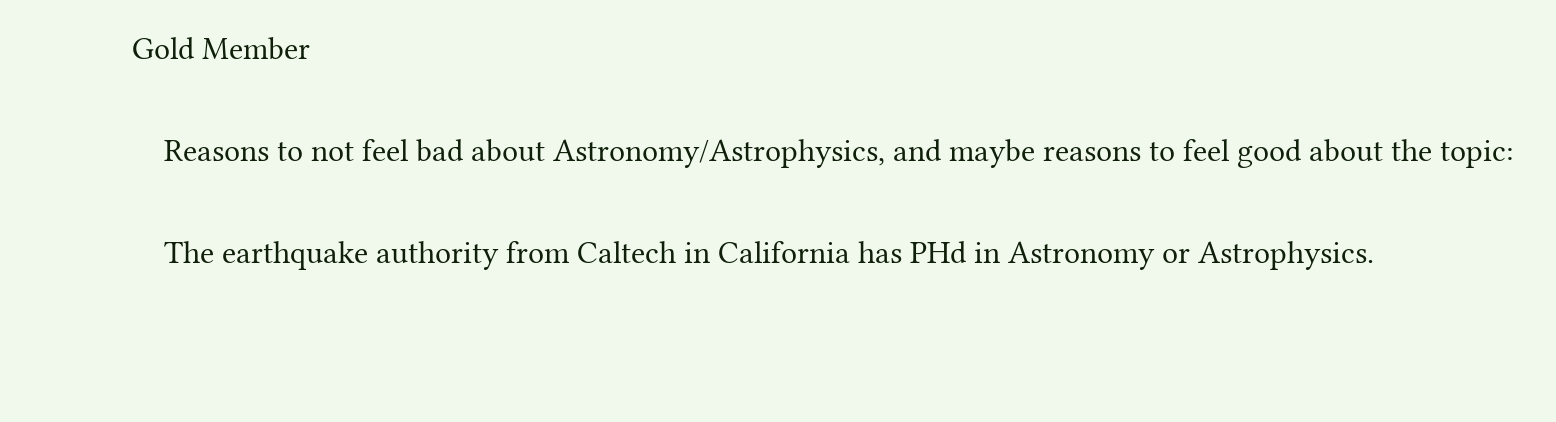Gold Member

    Reasons to not feel bad about Astronomy/Astrophysics, and maybe reasons to feel good about the topic:

    The earthquake authority from Caltech in California has PHd in Astronomy or Astrophysics.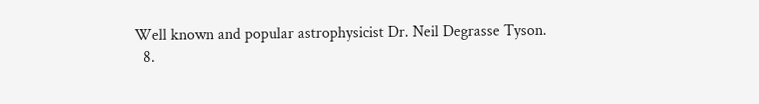Well known and popular astrophysicist Dr. Neil Degrasse Tyson.
  8.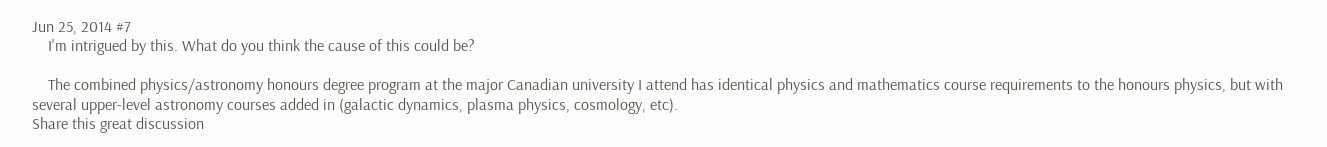Jun 25, 2014 #7
    I'm intrigued by this. What do you think the cause of this could be?

    The combined physics/astronomy honours degree program at the major Canadian university I attend has identical physics and mathematics course requirements to the honours physics, but with several upper-level astronomy courses added in (galactic dynamics, plasma physics, cosmology, etc).
Share this great discussion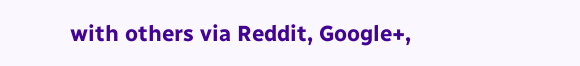with others via Reddit, Google+,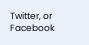Twitter, or Facebook